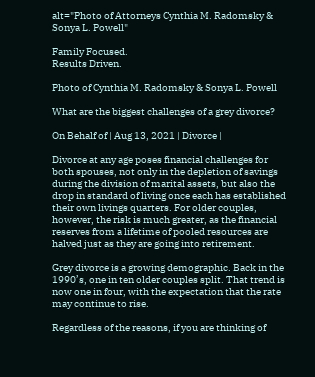alt="Photo of Attorneys Cynthia M. Radomsky & Sonya L. Powell"

Family Focused.
Results Driven.

Photo of Cynthia M. Radomsky & Sonya L. Powell

What are the biggest challenges of a grey divorce?

On Behalf of | Aug 13, 2021 | Divorce |

Divorce at any age poses financial challenges for both spouses, not only in the depletion of savings during the division of marital assets, but also the drop in standard of living once each has established their own livings quarters. For older couples, however, the risk is much greater, as the financial reserves from a lifetime of pooled resources are halved just as they are going into retirement.

Grey divorce is a growing demographic. Back in the 1990’s, one in ten older couples split. That trend is now one in four, with the expectation that the rate may continue to rise.

Regardless of the reasons, if you are thinking of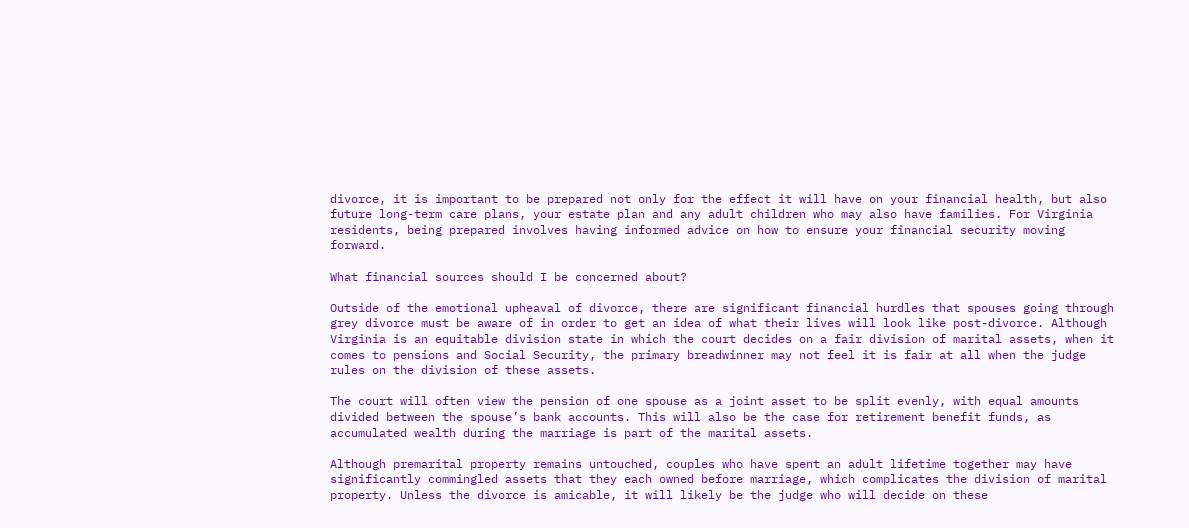divorce, it is important to be prepared not only for the effect it will have on your financial health, but also future long-term care plans, your estate plan and any adult children who may also have families. For Virginia residents, being prepared involves having informed advice on how to ensure your financial security moving forward.

What financial sources should I be concerned about?

Outside of the emotional upheaval of divorce, there are significant financial hurdles that spouses going through grey divorce must be aware of in order to get an idea of what their lives will look like post-divorce. Although Virginia is an equitable division state in which the court decides on a fair division of marital assets, when it comes to pensions and Social Security, the primary breadwinner may not feel it is fair at all when the judge rules on the division of these assets.

The court will often view the pension of one spouse as a joint asset to be split evenly, with equal amounts divided between the spouse’s bank accounts. This will also be the case for retirement benefit funds, as accumulated wealth during the marriage is part of the marital assets.

Although premarital property remains untouched, couples who have spent an adult lifetime together may have significantly commingled assets that they each owned before marriage, which complicates the division of marital property. Unless the divorce is amicable, it will likely be the judge who will decide on these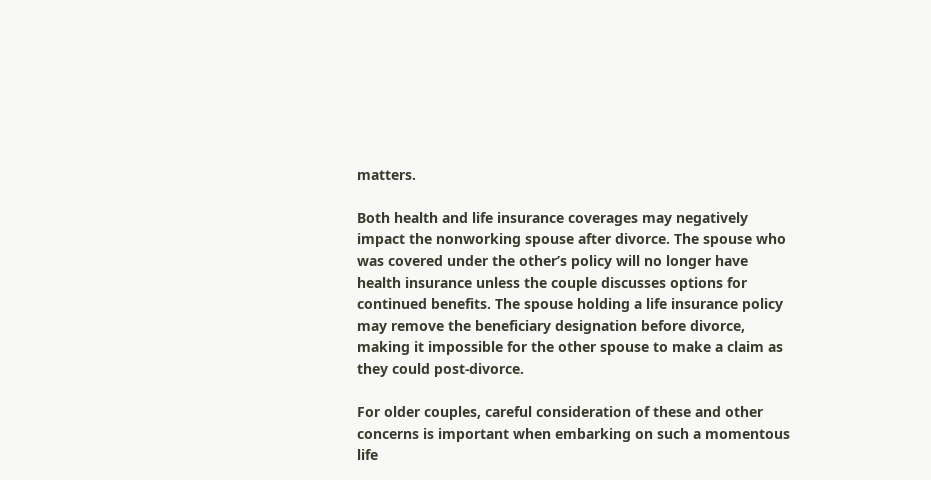matters.

Both health and life insurance coverages may negatively impact the nonworking spouse after divorce. The spouse who was covered under the other’s policy will no longer have health insurance unless the couple discusses options for continued benefits. The spouse holding a life insurance policy may remove the beneficiary designation before divorce, making it impossible for the other spouse to make a claim as they could post-divorce.

For older couples, careful consideration of these and other concerns is important when embarking on such a momentous life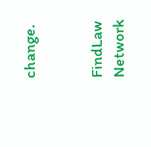change.


FindLaw Network